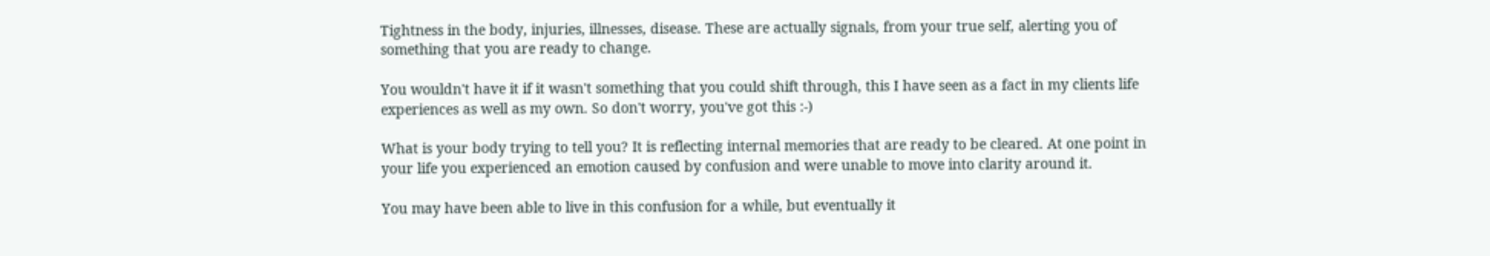Tightness in the body, injuries, illnesses, disease. These are actually signals, from your true self, alerting you of something that you are ready to change.

You wouldn't have it if it wasn't something that you could shift through, this I have seen as a fact in my clients life experiences as well as my own. So don't worry, you've got this :-)

What is your body trying to tell you? It is reflecting internal memories that are ready to be cleared. At one point in your life you experienced an emotion caused by confusion and were unable to move into clarity around it.

You may have been able to live in this confusion for a while, but eventually it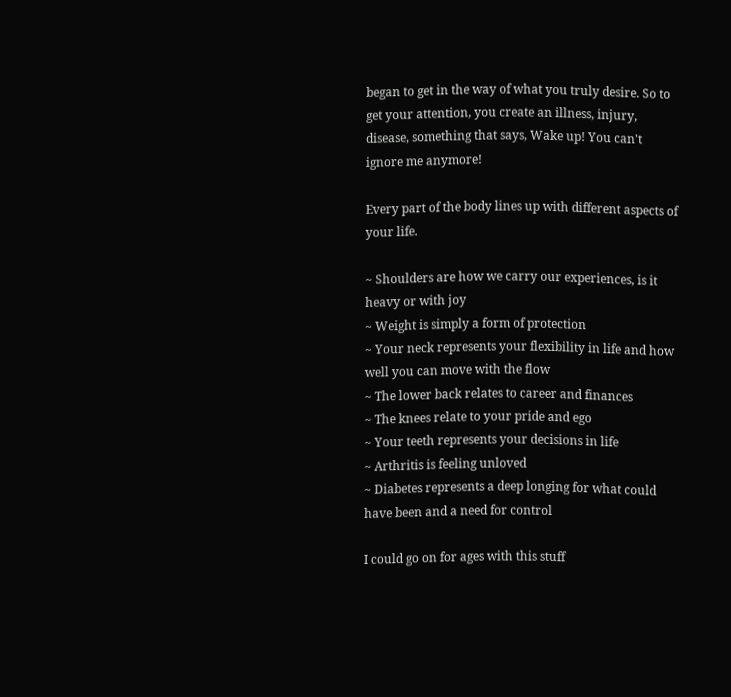began to get in the way of what you truly desire. So to get your attention, you create an illness, injury, disease, something that says, Wake up! You can't ignore me anymore!

Every part of the body lines up with different aspects of your life.

~ Shoulders are how we carry our experiences, is it heavy or with joy
~ Weight is simply a form of protection
~ Your neck represents your flexibility in life and how well you can move with the flow
~ The lower back relates to career and finances
~ The knees relate to your pride and ego
~ Your teeth represents your decisions in life
~ Arthritis is feeling unloved
~ Diabetes represents a deep longing for what could have been and a need for control

I could go on for ages with this stuff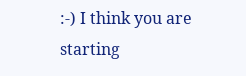:-) I think you are starting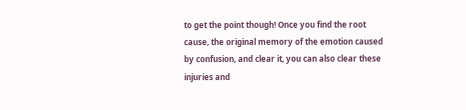to get the point though! Once you find the root cause, the original memory of the emotion caused by confusion, and clear it, you can also clear these injuries and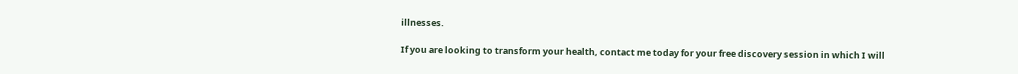illnesses.

If you are looking to transform your health, contact me today for your free discovery session in which I will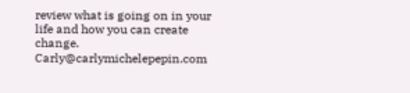review what is going on in your life and how you can create change. Carly@carlymichelepepin.com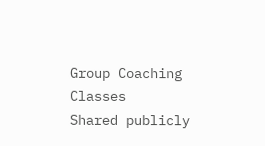Group Coaching Classes
Shared publicly